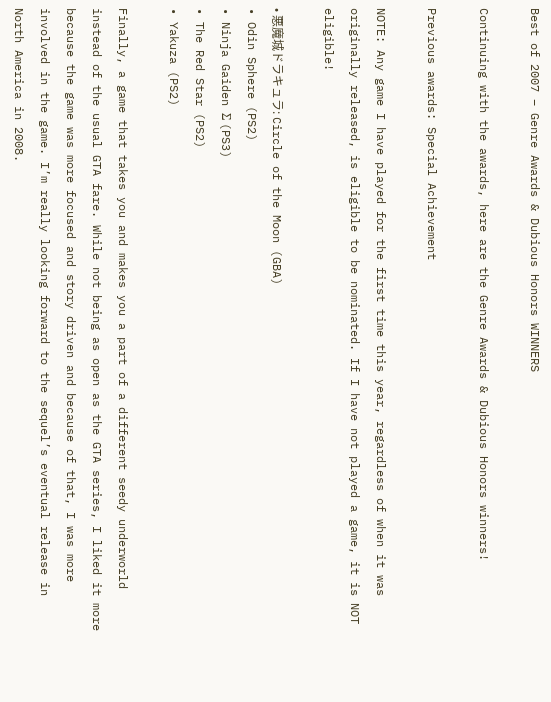Best of 2007 – Genre Awards & Dubious Honors WINNERS

Continuing with the awards, here are the Genre Awards & Dubious Honors winners!

Previous awards: Special Achievement

NOTE: Any game I have played for the first time this year, regardless of when it was originally released, is eligible to be nominated. If I have not played a game, it is NOT eligible!

• 悪魔城ドラキュラ: Circle of the Moon (GBA)
• Odin Sphere (PS2)
• Ninja Gaiden Σ (PS3)
• The Red Star (PS2)
• Yakuza (PS2)

Finally, a game that takes you and makes you a part of a different seedy underworld instead of the usual GTA fare. While not being as open as the GTA series, I liked it more because the game was more focused and story driven and because of that, I was more involved in the game. I’m really looking forward to the sequel’s eventual release in North America in 2008.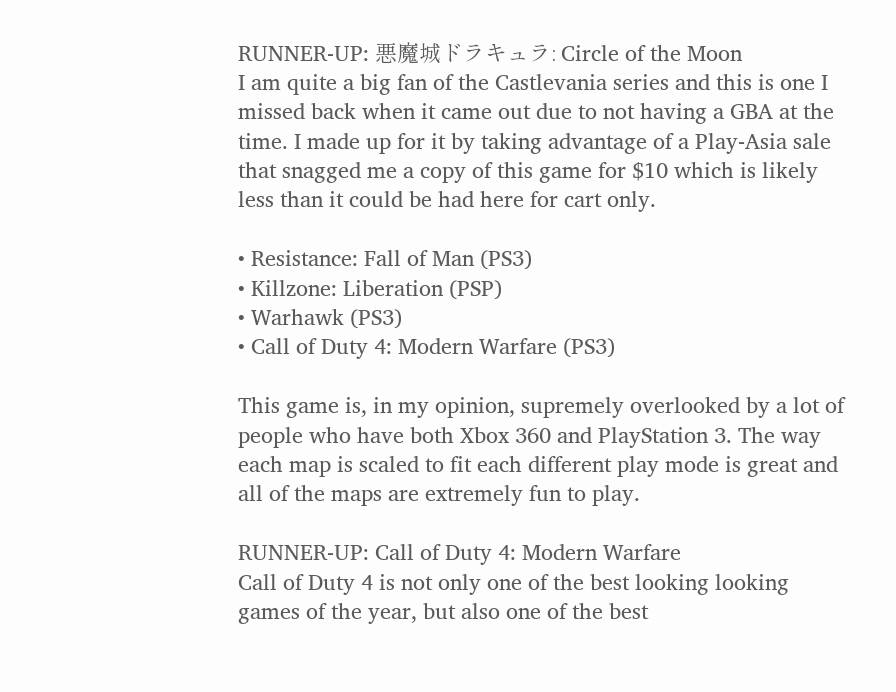RUNNER-UP: 悪魔城ドラキュラ: Circle of the Moon
I am quite a big fan of the Castlevania series and this is one I missed back when it came out due to not having a GBA at the time. I made up for it by taking advantage of a Play-Asia sale that snagged me a copy of this game for $10 which is likely less than it could be had here for cart only.

• Resistance: Fall of Man (PS3)
• Killzone: Liberation (PSP)
• Warhawk (PS3)
• Call of Duty 4: Modern Warfare (PS3)

This game is, in my opinion, supremely overlooked by a lot of people who have both Xbox 360 and PlayStation 3. The way each map is scaled to fit each different play mode is great and all of the maps are extremely fun to play.

RUNNER-UP: Call of Duty 4: Modern Warfare
Call of Duty 4 is not only one of the best looking looking games of the year, but also one of the best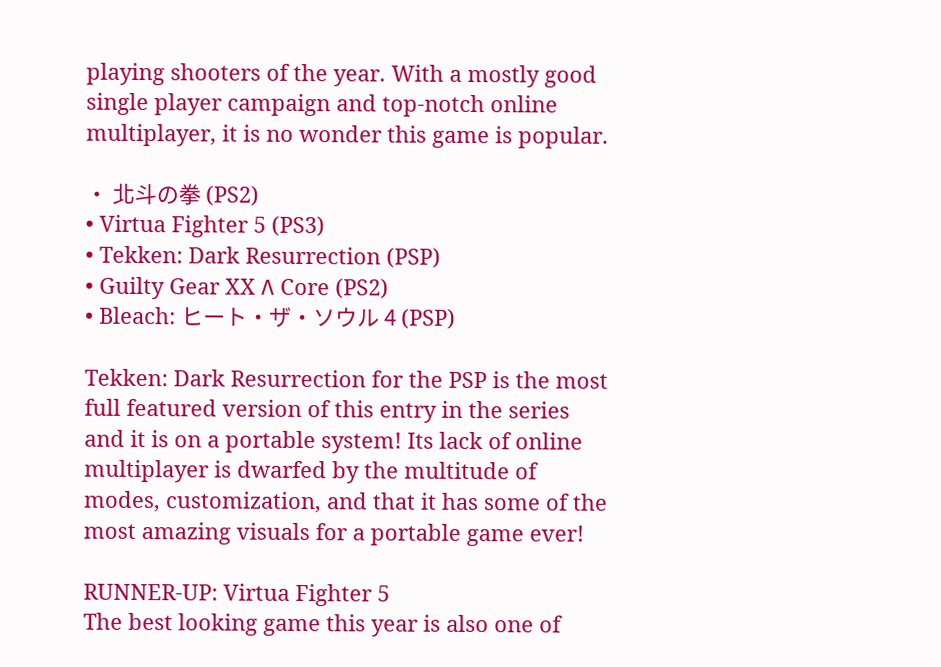playing shooters of the year. With a mostly good single player campaign and top-notch online multiplayer, it is no wonder this game is popular.

• 北斗の拳 (PS2)
• Virtua Fighter 5 (PS3)
• Tekken: Dark Resurrection (PSP)
• Guilty Gear XX Λ Core (PS2)
• Bleach: ヒート・ザ・ソウル 4 (PSP)

Tekken: Dark Resurrection for the PSP is the most full featured version of this entry in the series and it is on a portable system! Its lack of online multiplayer is dwarfed by the multitude of modes, customization, and that it has some of the most amazing visuals for a portable game ever!

RUNNER-UP: Virtua Fighter 5
The best looking game this year is also one of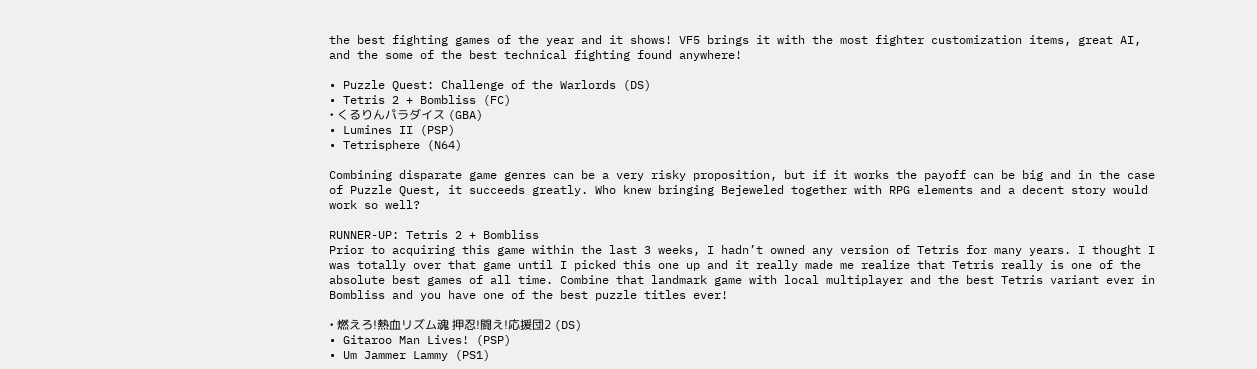the best fighting games of the year and it shows! VF5 brings it with the most fighter customization items, great AI, and the some of the best technical fighting found anywhere!

• Puzzle Quest: Challenge of the Warlords (DS)
• Tetris 2 + Bombliss (FC)
• くるりんパラダイス (GBA)
• Lumines II (PSP)
• Tetrisphere (N64)

Combining disparate game genres can be a very risky proposition, but if it works the payoff can be big and in the case of Puzzle Quest, it succeeds greatly. Who knew bringing Bejeweled together with RPG elements and a decent story would work so well?

RUNNER-UP: Tetris 2 + Bombliss
Prior to acquiring this game within the last 3 weeks, I hadn’t owned any version of Tetris for many years. I thought I was totally over that game until I picked this one up and it really made me realize that Tetris really is one of the absolute best games of all time. Combine that landmark game with local multiplayer and the best Tetris variant ever in Bombliss and you have one of the best puzzle titles ever!

• 燃えろ!熱血リズム魂 押忍!闘え!応援団2 (DS)
• Gitaroo Man Lives! (PSP)
• Um Jammer Lammy (PS1)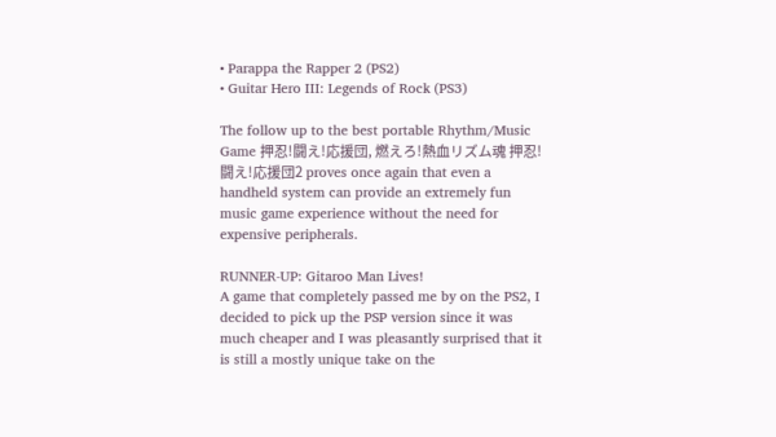• Parappa the Rapper 2 (PS2)
• Guitar Hero III: Legends of Rock (PS3)

The follow up to the best portable Rhythm/Music Game 押忍!闘え!応援団, 燃えろ!熱血リズム魂 押忍!闘え!応援団2 proves once again that even a handheld system can provide an extremely fun music game experience without the need for expensive peripherals.

RUNNER-UP: Gitaroo Man Lives!
A game that completely passed me by on the PS2, I decided to pick up the PSP version since it was much cheaper and I was pleasantly surprised that it is still a mostly unique take on the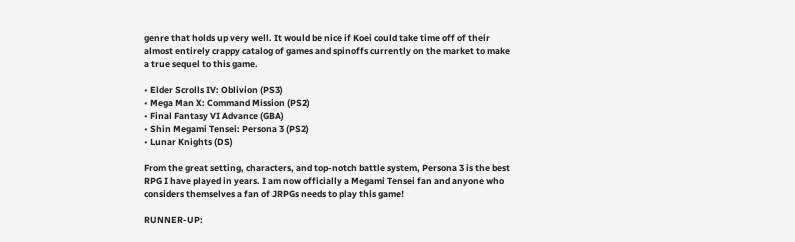genre that holds up very well. It would be nice if Koei could take time off of their almost entirely crappy catalog of games and spinoffs currently on the market to make a true sequel to this game.

• Elder Scrolls IV: Oblivion (PS3)
• Mega Man X: Command Mission (PS2)
• Final Fantasy VI Advance (GBA)
• Shin Megami Tensei: Persona 3 (PS2)
• Lunar Knights (DS)

From the great setting, characters, and top-notch battle system, Persona 3 is the best RPG I have played in years. I am now officially a Megami Tensei fan and anyone who considers themselves a fan of JRPGs needs to play this game!

RUNNER-UP: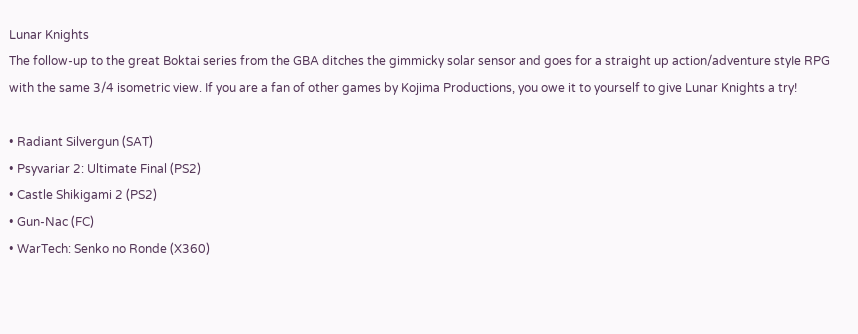Lunar Knights
The follow-up to the great Boktai series from the GBA ditches the gimmicky solar sensor and goes for a straight up action/adventure styIe RPG with the same 3/4 isometric view. If you are a fan of other games by Kojima Productions, you owe it to yourself to give Lunar Knights a try!

• Radiant Silvergun (SAT)
• Psyvariar 2: Ultimate Final (PS2)
• Castle Shikigami 2 (PS2)
• Gun-Nac (FC)
• WarTech: Senko no Ronde (X360)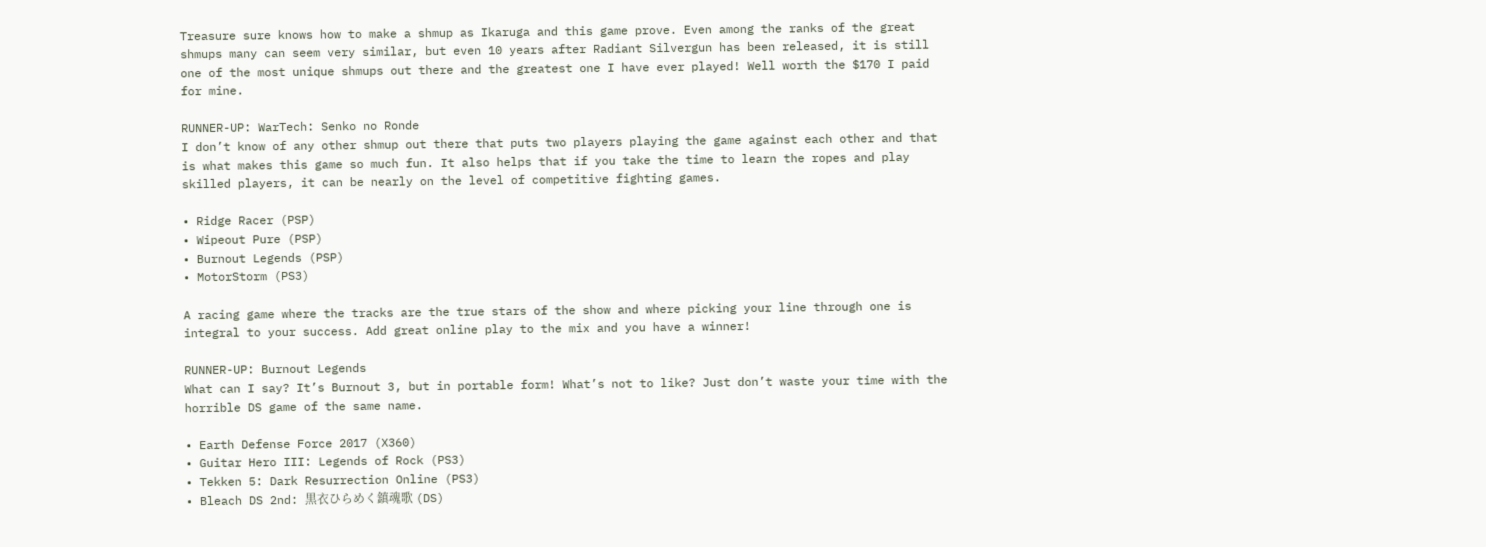Treasure sure knows how to make a shmup as Ikaruga and this game prove. Even among the ranks of the great shmups many can seem very similar, but even 10 years after Radiant Silvergun has been released, it is still one of the most unique shmups out there and the greatest one I have ever played! Well worth the $170 I paid for mine.

RUNNER-UP: WarTech: Senko no Ronde
I don’t know of any other shmup out there that puts two players playing the game against each other and that is what makes this game so much fun. It also helps that if you take the time to learn the ropes and play skilled players, it can be nearly on the level of competitive fighting games.

• Ridge Racer (PSP)
• Wipeout Pure (PSP)
• Burnout Legends (PSP)
• MotorStorm (PS3)

A racing game where the tracks are the true stars of the show and where picking your line through one is integral to your success. Add great online play to the mix and you have a winner!

RUNNER-UP: Burnout Legends
What can I say? It’s Burnout 3, but in portable form! What’s not to like? Just don’t waste your time with the horrible DS game of the same name.

• Earth Defense Force 2017 (X360)
• Guitar Hero III: Legends of Rock (PS3)
• Tekken 5: Dark Resurrection Online (PS3)
• Bleach DS 2nd: 黒衣ひらめく鎮魂歌 (DS)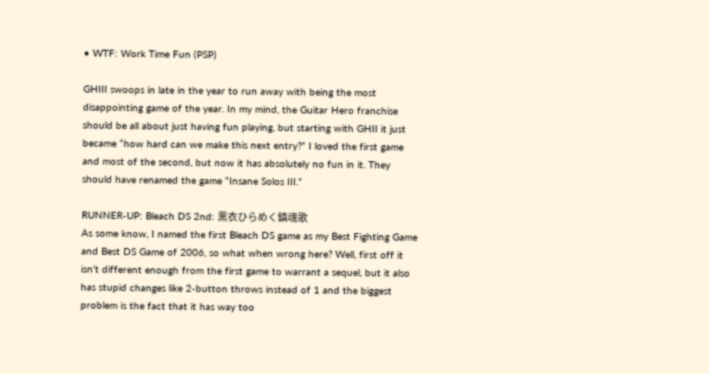• WTF: Work Time Fun (PSP)

GHIII swoops in late in the year to run away with being the most disappointing game of the year. In my mind, the Guitar Hero franchise should be all about just having fun playing, but starting with GHII it just became “how hard can we make this next entry?” I loved the first game and most of the second, but now it has absolutely no fun in it. They should have renamed the game “Insane Solos III.”

RUNNER-UP: Bleach DS 2nd: 黒衣ひらめく鎮魂歌
As some know, I named the first Bleach DS game as my Best Fighting Game and Best DS Game of 2006, so what when wrong here? Well, first off it isn’t different enough from the first game to warrant a sequel, but it also has stupid changes like 2-button throws instead of 1 and the biggest problem is the fact that it has way too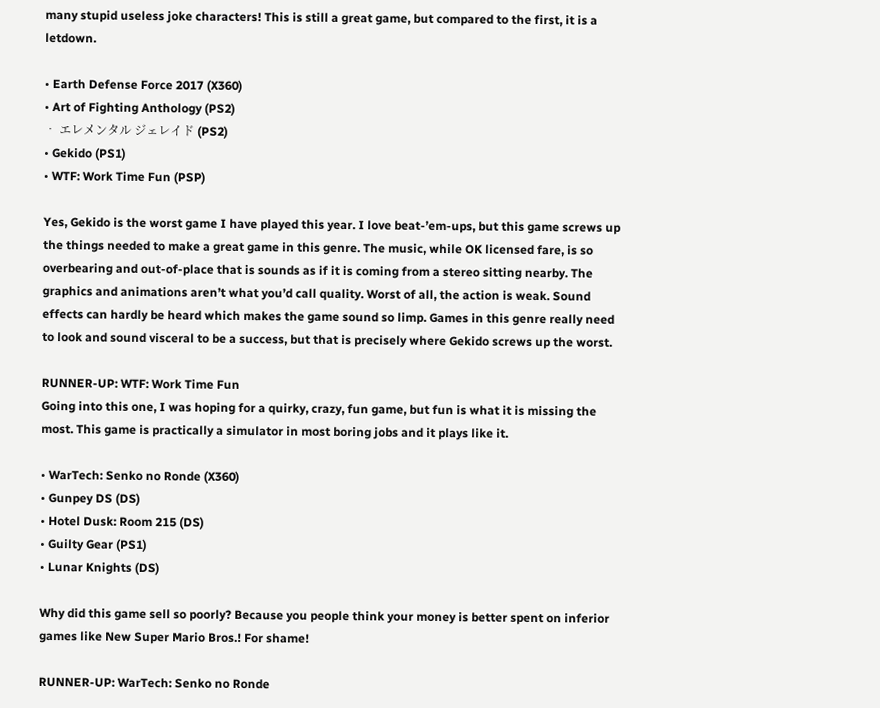many stupid useless joke characters! This is still a great game, but compared to the first, it is a letdown.

• Earth Defense Force 2017 (X360)
• Art of Fighting Anthology (PS2)
• エレメンタル ジェレイド (PS2)
• Gekido (PS1)
• WTF: Work Time Fun (PSP)

Yes, Gekido is the worst game I have played this year. I love beat-’em-ups, but this game screws up the things needed to make a great game in this genre. The music, while OK licensed fare, is so overbearing and out-of-place that is sounds as if it is coming from a stereo sitting nearby. The graphics and animations aren’t what you’d call quality. Worst of all, the action is weak. Sound effects can hardly be heard which makes the game sound so limp. Games in this genre really need to look and sound visceral to be a success, but that is precisely where Gekido screws up the worst.

RUNNER-UP: WTF: Work Time Fun
Going into this one, I was hoping for a quirky, crazy, fun game, but fun is what it is missing the most. This game is practically a simulator in most boring jobs and it plays like it.

• WarTech: Senko no Ronde (X360)
• Gunpey DS (DS)
• Hotel Dusk: Room 215 (DS)
• Guilty Gear (PS1)
• Lunar Knights (DS)

Why did this game sell so poorly? Because you people think your money is better spent on inferior games like New Super Mario Bros.! For shame!

RUNNER-UP: WarTech: Senko no Ronde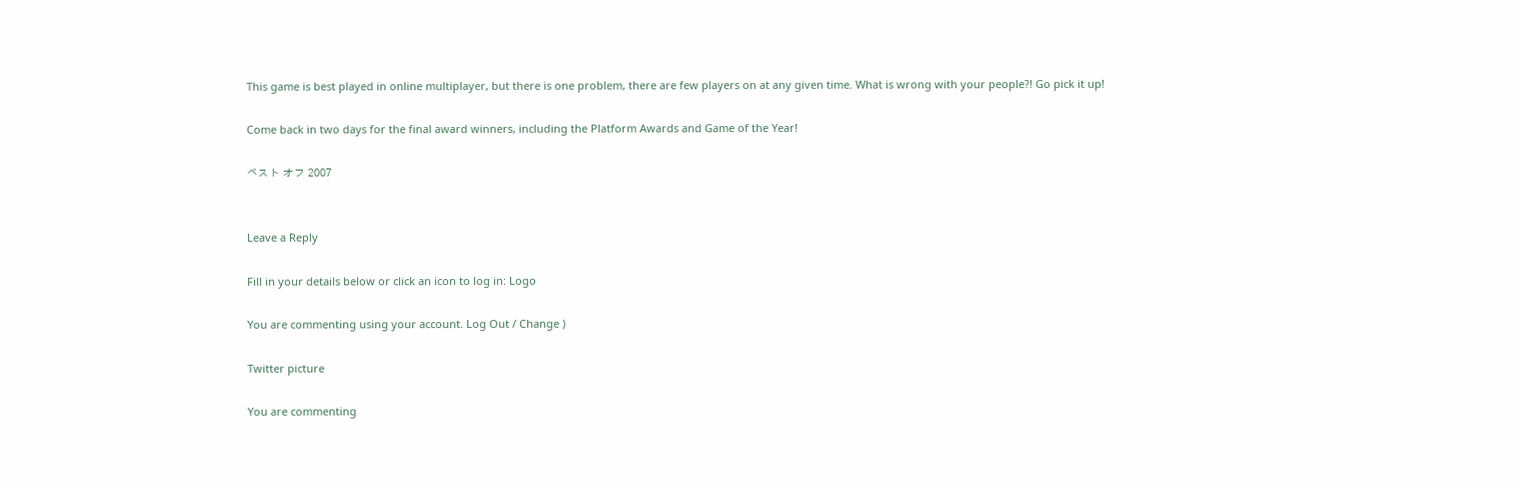This game is best played in online multiplayer, but there is one problem, there are few players on at any given time. What is wrong with your people?! Go pick it up!

Come back in two days for the final award winners, including the Platform Awards and Game of the Year!

ベスト オフ 2007


Leave a Reply

Fill in your details below or click an icon to log in: Logo

You are commenting using your account. Log Out / Change )

Twitter picture

You are commenting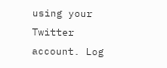using your Twitter account. Log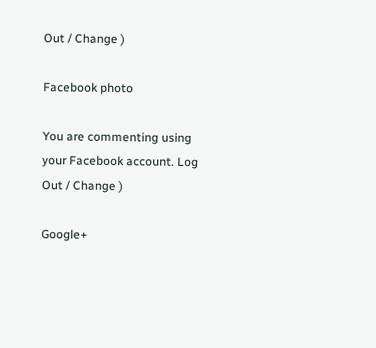Out / Change )

Facebook photo

You are commenting using your Facebook account. Log Out / Change )

Google+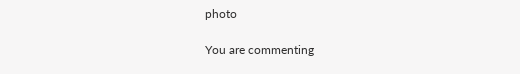photo

You are commenting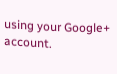using your Google+ account.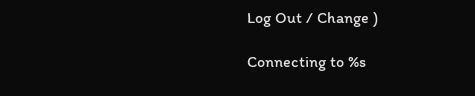Log Out / Change )

Connecting to %s